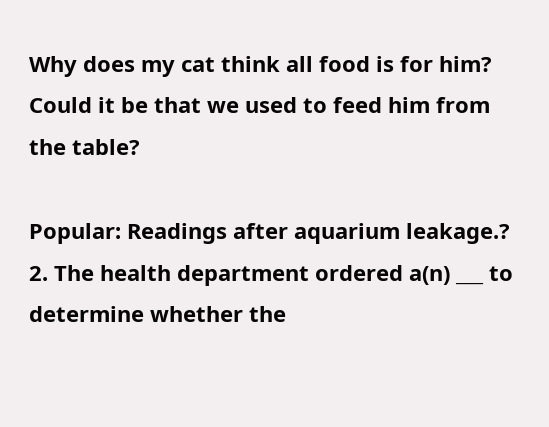Why does my cat think all food is for him? Could it be that we used to feed him from the table?

Popular: Readings after aquarium leakage.? 2. The health department ordered a(n) ___ to determine whether the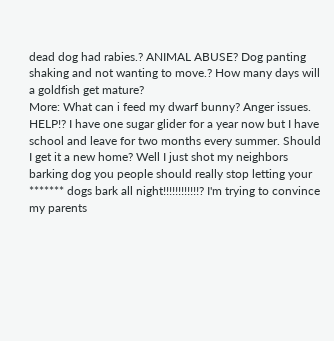dead dog had rabies.? ANIMAL ABUSE? Dog panting shaking and not wanting to move.? How many days will a goldfish get mature?
More: What can i feed my dwarf bunny? Anger issues. HELP!? I have one sugar glider for a year now but I have school and leave for two months every summer. Should I get it a new home? Well I just shot my neighbors barking dog you people should really stop letting your ******* dogs bark all night!!!!!!!!!!!!? I'm trying to convince my parents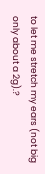to let me stretch my ears (not big only about a 2g).?